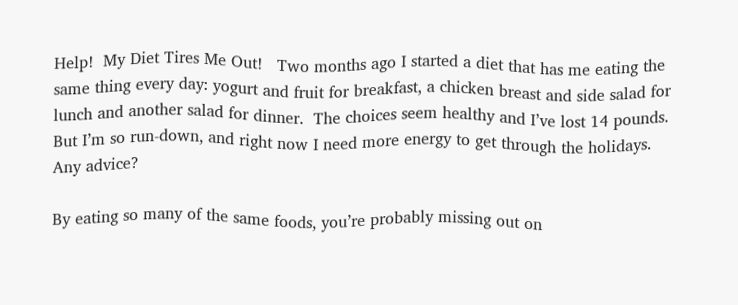Help!  My Diet Tires Me Out!   Two months ago I started a diet that has me eating the same thing every day: yogurt and fruit for breakfast, a chicken breast and side salad for lunch and another salad for dinner.  The choices seem healthy and I’ve lost 14 pounds.  But I’m so run-down, and right now I need more energy to get through the holidays.  Any advice?

By eating so many of the same foods, you’re probably missing out on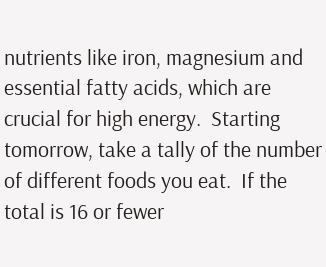nutrients like iron, magnesium and essential fatty acids, which are crucial for high energy.  Starting tomorrow, take a tally of the number of different foods you eat.  If the total is 16 or fewer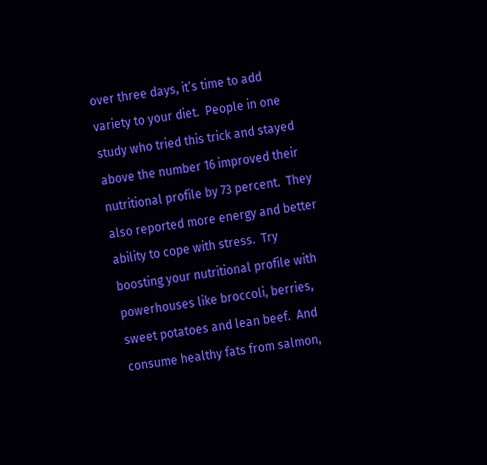over three days, it’s time to add variety to your diet.  People in one study who tried this trick and stayed above the number 16 improved their nutritional profile by 73 percent.  They also reported more energy and better ability to cope with stress.  Try boosting your nutritional profile with powerhouses like broccoli, berries, sweet potatoes and lean beef.  And consume healthy fats from salmon,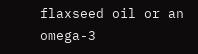flaxseed oil or an omega-3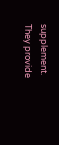supplement.  They provide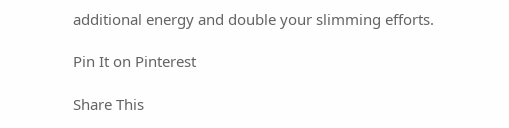additional energy and double your slimming efforts.

Pin It on Pinterest

Share This